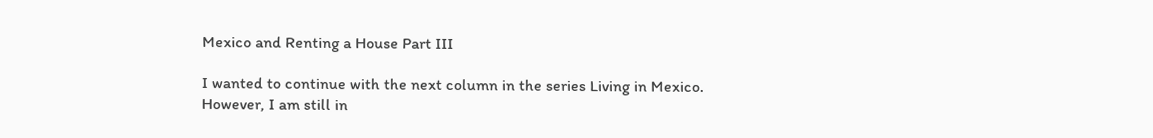Mexico and Renting a House Part III

I wanted to continue with the next column in the series Living in Mexico. However, I am still in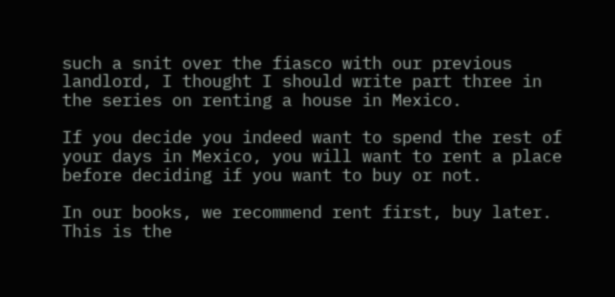such a snit over the fiasco with our previous landlord, I thought I should write part three in the series on renting a house in Mexico.

If you decide you indeed want to spend the rest of your days in Mexico, you will want to rent a place before deciding if you want to buy or not.

In our books, we recommend rent first, buy later. This is the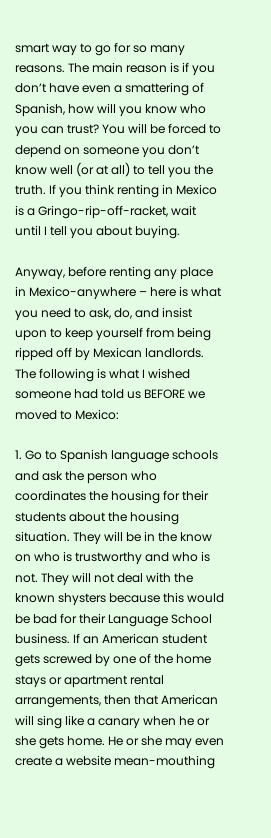smart way to go for so many reasons. The main reason is if you don’t have even a smattering of Spanish, how will you know who you can trust? You will be forced to depend on someone you don’t know well (or at all) to tell you the truth. If you think renting in Mexico is a Gringo-rip-off-racket, wait until I tell you about buying.

Anyway, before renting any place in Mexico-anywhere – here is what you need to ask, do, and insist upon to keep yourself from being ripped off by Mexican landlords. The following is what I wished someone had told us BEFORE we moved to Mexico:

1. Go to Spanish language schools and ask the person who coordinates the housing for their students about the housing situation. They will be in the know on who is trustworthy and who is not. They will not deal with the known shysters because this would be bad for their Language School business. If an American student gets screwed by one of the home stays or apartment rental arrangements, then that American will sing like a canary when he or she gets home. He or she may even create a website mean-mouthing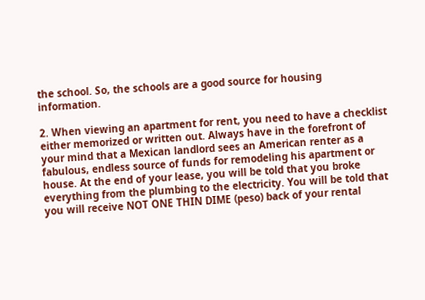the school. So, the schools are a good source for housing information.

2. When viewing an apartment for rent, you need to have a checklist either memorized or written out. Always have in the forefront of your mind that a Mexican landlord sees an American renter as a fabulous, endless source of funds for remodeling his apartment or house. At the end of your lease, you will be told that you broke everything from the plumbing to the electricity. You will be told that you will receive NOT ONE THIN DIME (peso) back of your rental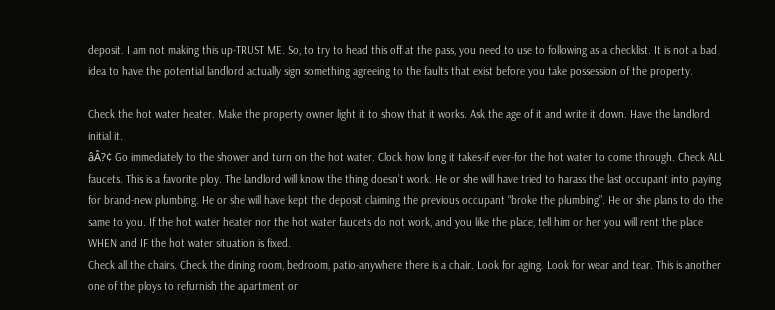deposit. I am not making this up-TRUST ME. So, to try to head this off at the pass, you need to use to following as a checklist. It is not a bad idea to have the potential landlord actually sign something agreeing to the faults that exist before you take possession of the property.

Check the hot water heater. Make the property owner light it to show that it works. Ask the age of it and write it down. Have the landlord initial it.
âÂ?¢ Go immediately to the shower and turn on the hot water. Clock how long it takes-if ever-for the hot water to come through. Check ALL faucets. This is a favorite ploy. The landlord will know the thing doesn’t work. He or she will have tried to harass the last occupant into paying for brand-new plumbing. He or she will have kept the deposit claiming the previous occupant “broke the plumbing”. He or she plans to do the same to you. If the hot water heater nor the hot water faucets do not work, and you like the place, tell him or her you will rent the place WHEN and IF the hot water situation is fixed.
Check all the chairs. Check the dining room, bedroom, patio-anywhere there is a chair. Look for aging. Look for wear and tear. This is another one of the ploys to refurnish the apartment or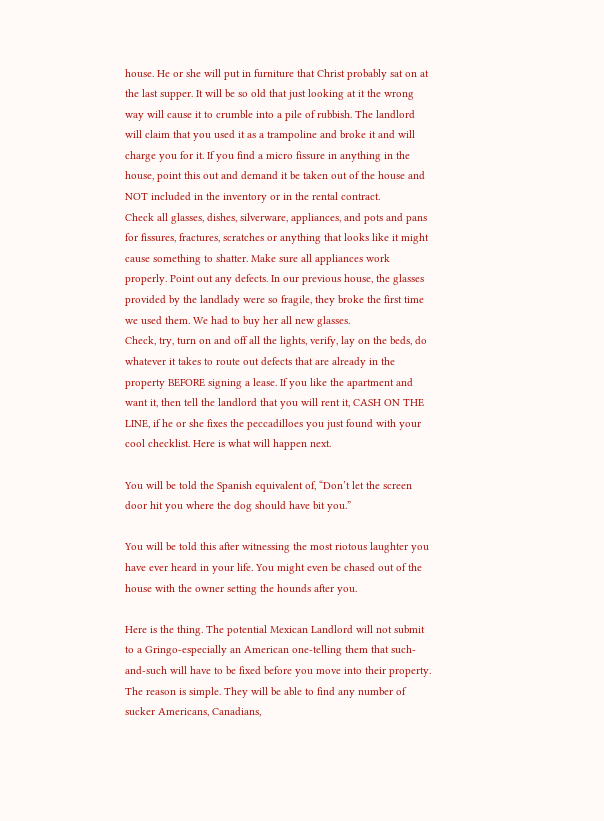house. He or she will put in furniture that Christ probably sat on at the last supper. It will be so old that just looking at it the wrong way will cause it to crumble into a pile of rubbish. The landlord will claim that you used it as a trampoline and broke it and will charge you for it. If you find a micro fissure in anything in the house, point this out and demand it be taken out of the house and NOT included in the inventory or in the rental contract.
Check all glasses, dishes, silverware, appliances, and pots and pans for fissures, fractures, scratches or anything that looks like it might cause something to shatter. Make sure all appliances work properly. Point out any defects. In our previous house, the glasses provided by the landlady were so fragile, they broke the first time we used them. We had to buy her all new glasses.
Check, try, turn on and off all the lights, verify, lay on the beds, do whatever it takes to route out defects that are already in the property BEFORE signing a lease. If you like the apartment and want it, then tell the landlord that you will rent it, CASH ON THE LINE, if he or she fixes the peccadilloes you just found with your cool checklist. Here is what will happen next.

You will be told the Spanish equivalent of, “Don’t let the screen door hit you where the dog should have bit you.”

You will be told this after witnessing the most riotous laughter you have ever heard in your life. You might even be chased out of the house with the owner setting the hounds after you.

Here is the thing. The potential Mexican Landlord will not submit to a Gringo-especially an American one-telling them that such-and-such will have to be fixed before you move into their property. The reason is simple. They will be able to find any number of sucker Americans, Canadians,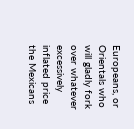Europeans, or Orientals who will gladly fork over whatever excessively inflated price the Mexicans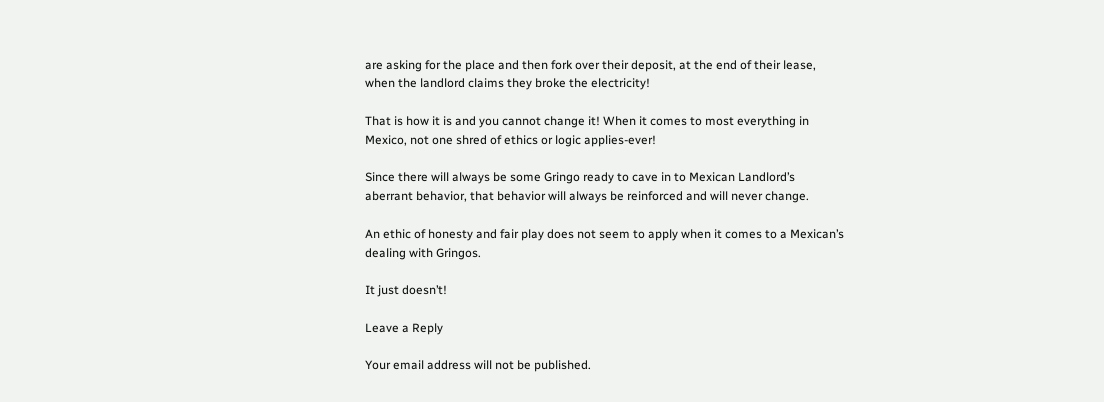are asking for the place and then fork over their deposit, at the end of their lease, when the landlord claims they broke the electricity!

That is how it is and you cannot change it! When it comes to most everything in Mexico, not one shred of ethics or logic applies-ever!

Since there will always be some Gringo ready to cave in to Mexican Landlord’s aberrant behavior, that behavior will always be reinforced and will never change.

An ethic of honesty and fair play does not seem to apply when it comes to a Mexican’s dealing with Gringos.

It just doesn’t!

Leave a Reply

Your email address will not be published.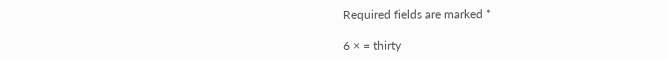Required fields are marked *

6 × = thirty